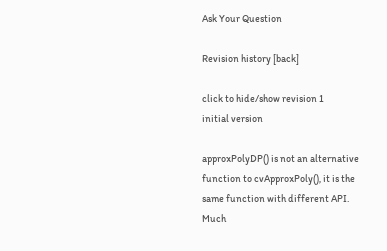Ask Your Question

Revision history [back]

click to hide/show revision 1
initial version

approxPolyDP() is not an alternative function to cvApproxPoly(), it is the same function with different API. Much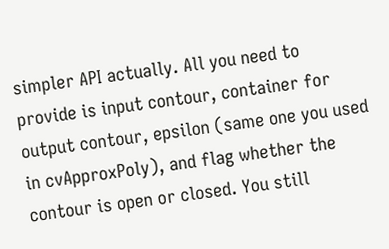simpler API actually. All you need to provide is input contour, container for output contour, epsilon (same one you used in cvApproxPoly), and flag whether the contour is open or closed. You still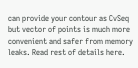can provide your contour as CvSeq but vector of points is much more convenient and safer from memory leaks. Read rest of details here.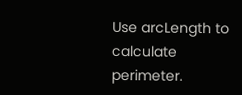Use arcLength to calculate perimeter.